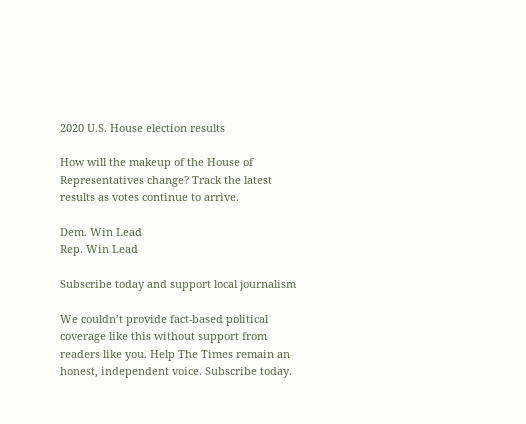2020 U.S. House election results

How will the makeup of the House of Representatives change? Track the latest results as votes continue to arrive.

Dem. Win Lead
Rep. Win Lead

Subscribe today and support local journalism

We couldn’t provide fact-based political coverage like this without support from readers like you. Help The Times remain an honest, independent voice. Subscribe today.